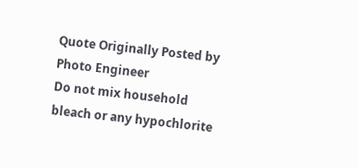Quote Originally Posted by Photo Engineer
Do not mix household bleach or any hypochlorite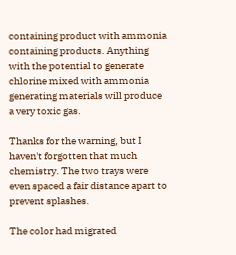containing product with ammonia containing products. Anything with the potential to generate chlorine mixed with ammonia generating materials will produce a very toxic gas.

Thanks for the warning, but I haven't forgotten that much chemistry. The two trays were even spaced a fair distance apart to prevent splashes.

The color had migrated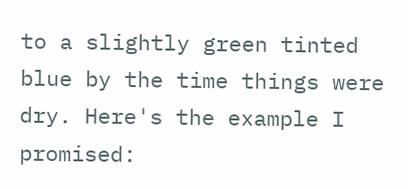to a slightly green tinted blue by the time things were dry. Here's the example I promised: